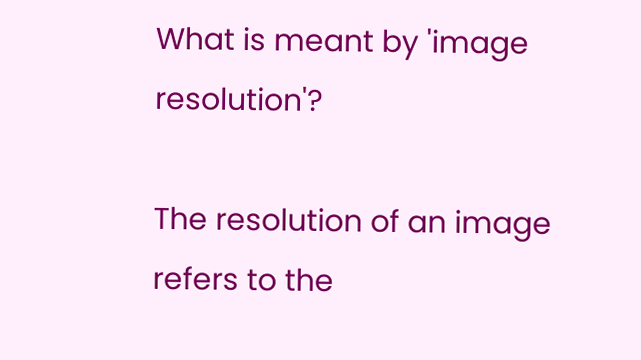What is meant by 'image resolution'?

The resolution of an image refers to the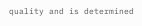quality and is determined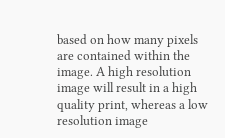based on how many pixels are contained within the image. A high resolution image will result in a high quality print, whereas a low resolution image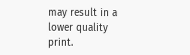may result in a lower quality print.